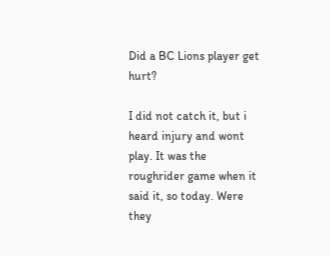Did a BC Lions player get hurt?

I did not catch it, but i heard injury and wont play. It was the roughrider game when it said it, so today. Were they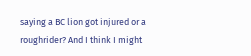saying a BC lion got injured or a roughrider? And I think I might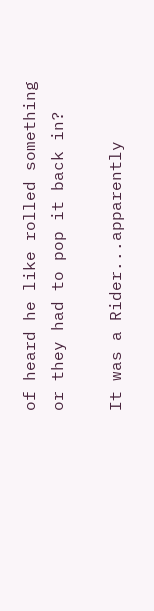of heard he like rolled something or they had to pop it back in?

It was a Rider...apparently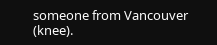someone from Vancouver (knee).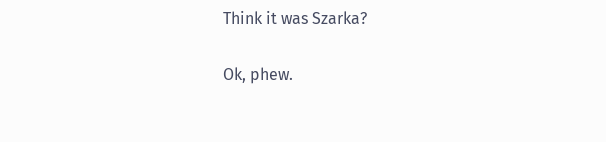Think it was Szarka?

Ok, phew.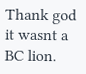Thank god it wasnt a BC lion.